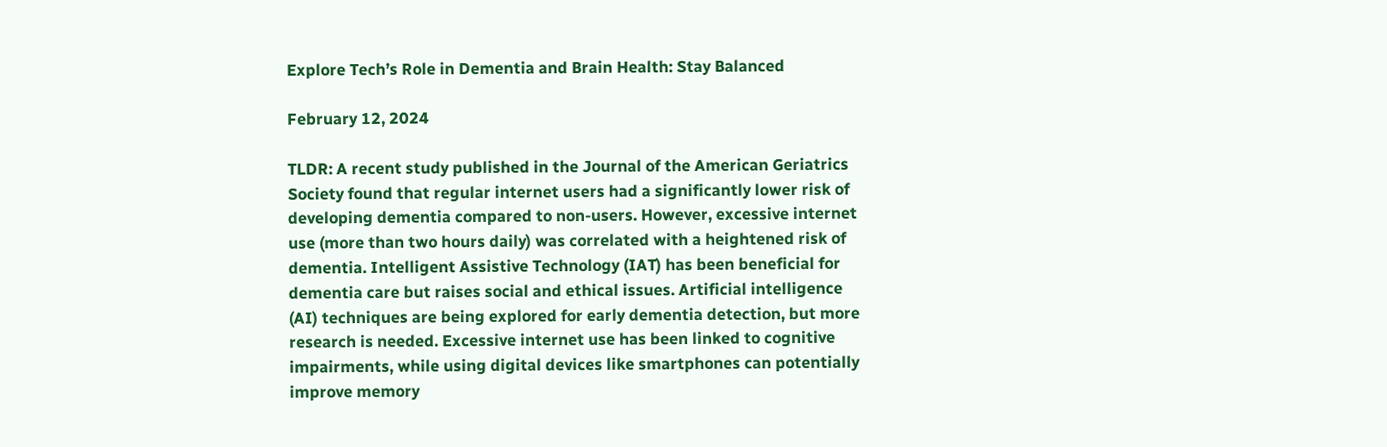Explore Tech’s Role in Dementia and Brain Health: Stay Balanced

February 12, 2024

TLDR: A recent study published in the Journal of the American Geriatrics Society found that regular internet users had a significantly lower risk of developing dementia compared to non-users. However, excessive internet use (more than two hours daily) was correlated with a heightened risk of dementia. Intelligent Assistive Technology (IAT) has been beneficial for dementia care but raises social and ethical issues. Artificial intelligence (AI) techniques are being explored for early dementia detection, but more research is needed. Excessive internet use has been linked to cognitive impairments, while using digital devices like smartphones can potentially improve memory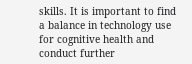skills. It is important to find a balance in technology use for cognitive health and conduct further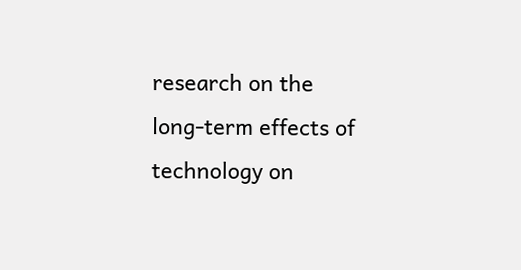research on the long-term effects of technology on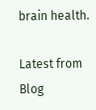brain health.

Latest from Blog